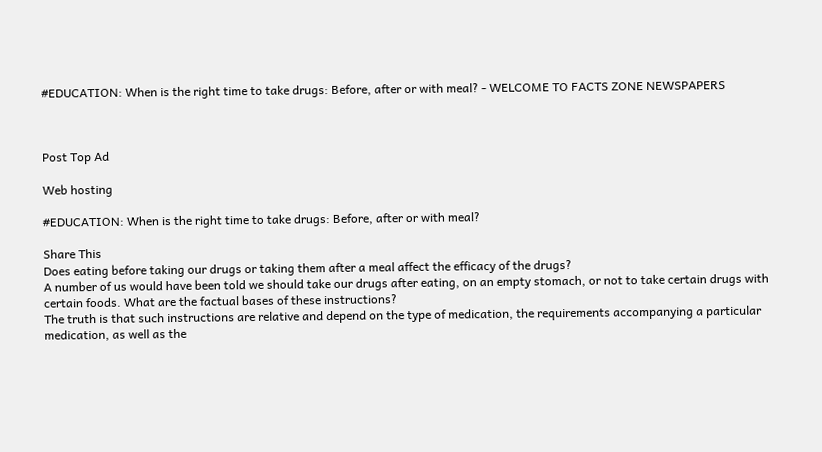#EDUCATION: When is the right time to take drugs: Before, after or with meal? - WELCOME TO FACTS ZONE NEWSPAPERS



Post Top Ad

Web hosting

#EDUCATION: When is the right time to take drugs: Before, after or with meal?

Share This
Does eating before taking our drugs or taking them after a meal affect the efficacy of the drugs?
A number of us would have been told we should take our drugs after eating, on an empty stomach, or not to take certain drugs with certain foods. What are the factual bases of these instructions?
The truth is that such instructions are relative and depend on the type of medication, the requirements accompanying a particular medication, as well as the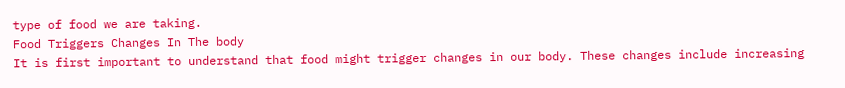type of food we are taking.
Food Triggers Changes In The body
It is first important to understand that food might trigger changes in our body. These changes include increasing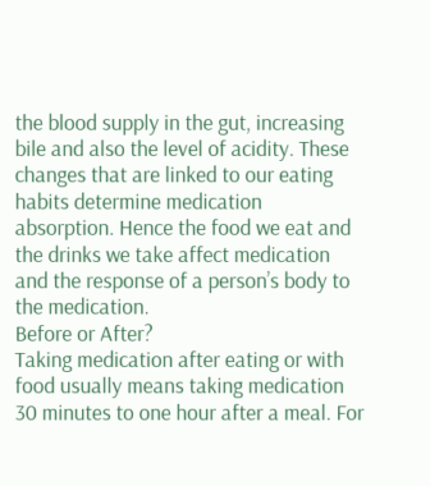the blood supply in the gut, increasing bile and also the level of acidity. These changes that are linked to our eating habits determine medication absorption. Hence the food we eat and the drinks we take affect medication and the response of a person’s body to the medication.
Before or After?
Taking medication after eating or with food usually means taking medication 30 minutes to one hour after a meal. For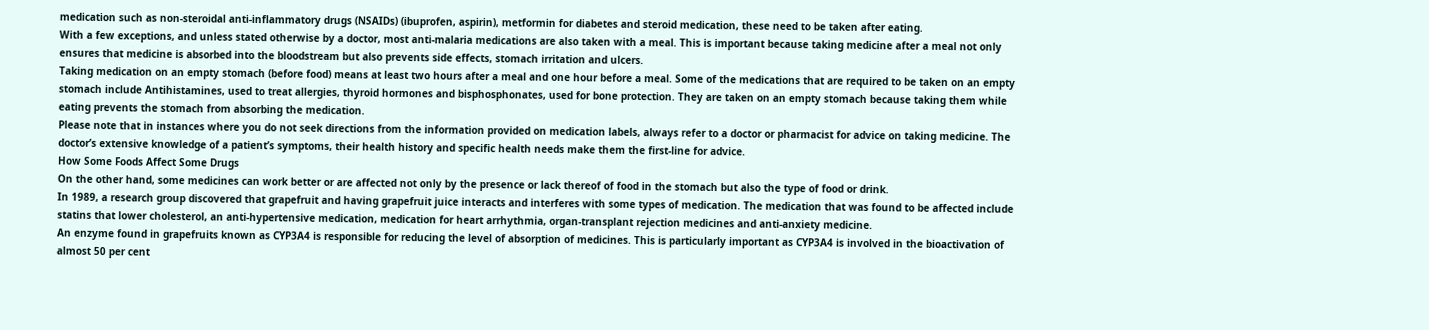medication such as non-steroidal anti-inflammatory drugs (NSAIDs) (ibuprofen, aspirin), metformin for diabetes and steroid medication, these need to be taken after eating.
With a few exceptions, and unless stated otherwise by a doctor, most anti-malaria medications are also taken with a meal. This is important because taking medicine after a meal not only ensures that medicine is absorbed into the bloodstream but also prevents side effects, stomach irritation and ulcers.
Taking medication on an empty stomach (before food) means at least two hours after a meal and one hour before a meal. Some of the medications that are required to be taken on an empty stomach include Antihistamines, used to treat allergies, thyroid hormones and bisphosphonates, used for bone protection. They are taken on an empty stomach because taking them while eating prevents the stomach from absorbing the medication.
Please note that in instances where you do not seek directions from the information provided on medication labels, always refer to a doctor or pharmacist for advice on taking medicine. The doctor’s extensive knowledge of a patient’s symptoms, their health history and specific health needs make them the first-line for advice.
How Some Foods Affect Some Drugs
On the other hand, some medicines can work better or are affected not only by the presence or lack thereof of food in the stomach but also the type of food or drink.
In 1989, a research group discovered that grapefruit and having grapefruit juice interacts and interferes with some types of medication. The medication that was found to be affected include statins that lower cholesterol, an anti-hypertensive medication, medication for heart arrhythmia, organ-transplant rejection medicines and anti-anxiety medicine.
An enzyme found in grapefruits known as CYP3A4 is responsible for reducing the level of absorption of medicines. This is particularly important as CYP3A4 is involved in the bioactivation of almost 50 per cent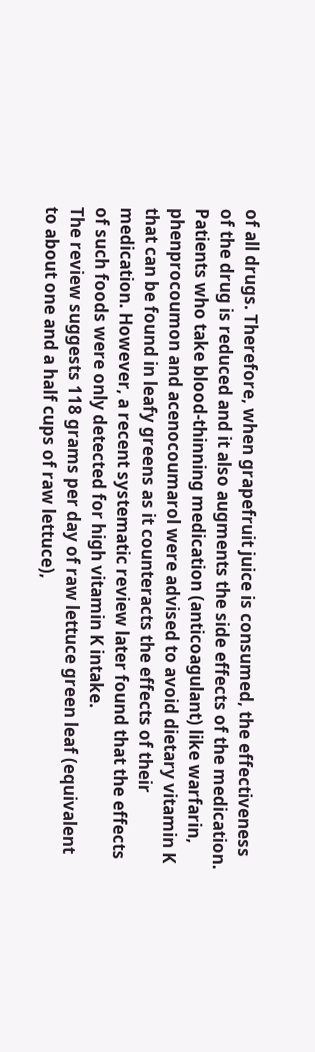of all drugs. Therefore, when grapefruit juice is consumed, the effectiveness of the drug is reduced and it also augments the side effects of the medication.
Patients who take blood-thinning medication (anticoagulant) like warfarin, phenprocoumon and acenocoumarol were advised to avoid dietary vitamin K that can be found in leafy greens as it counteracts the effects of their medication. However, a recent systematic review later found that the effects of such foods were only detected for high vitamin K intake.
The review suggests 118 grams per day of raw lettuce green leaf (equivalent to about one and a half cups of raw lettuce),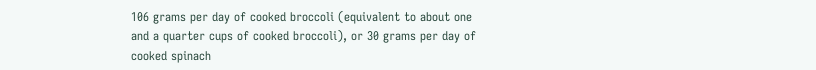106 grams per day of cooked broccoli (equivalent to about one and a quarter cups of cooked broccoli), or 30 grams per day of cooked spinach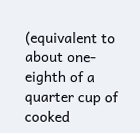(equivalent to about one-eighth of a quarter cup of cooked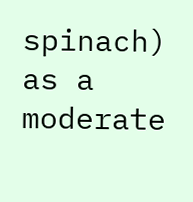spinach) as a moderate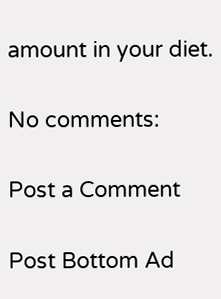amount in your diet.

No comments:

Post a Comment

Post Bottom Ad